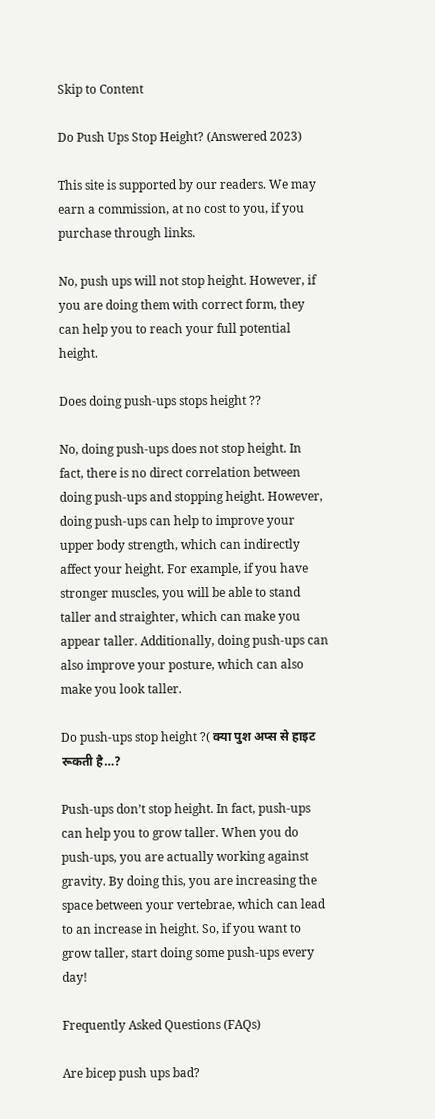Skip to Content

Do Push Ups Stop Height? (Answered 2023)

This site is supported by our readers. We may earn a commission, at no cost to you, if you purchase through links.

No, push ups will not stop height. However, if you are doing them with correct form, they can help you to reach your full potential height.

Does doing push-ups stops height ??

No, doing push-ups does not stop height. In fact, there is no direct correlation between doing push-ups and stopping height. However, doing push-ups can help to improve your upper body strength, which can indirectly affect your height. For example, if you have stronger muscles, you will be able to stand taller and straighter, which can make you appear taller. Additionally, doing push-ups can also improve your posture, which can also make you look taller.

Do push-ups stop height ?( क्या पुश अप्स से हाइट रूकती है…?

Push-ups don’t stop height. In fact, push-ups can help you to grow taller. When you do push-ups, you are actually working against gravity. By doing this, you are increasing the space between your vertebrae, which can lead to an increase in height. So, if you want to grow taller, start doing some push-ups every day!

Frequently Asked Questions (FAQs)

Are bicep push ups bad?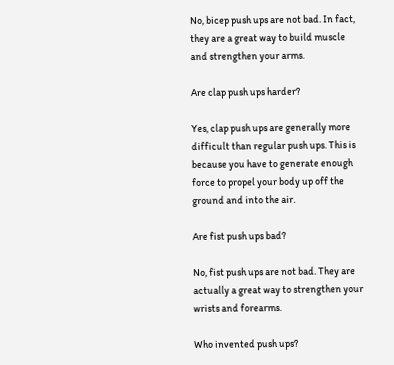No, bicep push ups are not bad. In fact, they are a great way to build muscle and strengthen your arms.

Are clap push ups harder?

Yes, clap push ups are generally more difficult than regular push ups. This is because you have to generate enough force to propel your body up off the ground and into the air.

Are fist push ups bad?

No, fist push ups are not bad. They are actually a great way to strengthen your wrists and forearms.

Who invented push ups?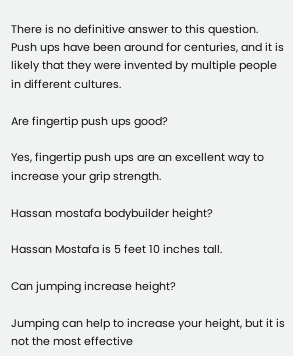There is no definitive answer to this question. Push ups have been around for centuries, and it is likely that they were invented by multiple people in different cultures.

Are fingertip push ups good?

Yes, fingertip push ups are an excellent way to increase your grip strength.

Hassan mostafa bodybuilder height?

Hassan Mostafa is 5 feet 10 inches tall.

Can jumping increase height?

Jumping can help to increase your height, but it is not the most effective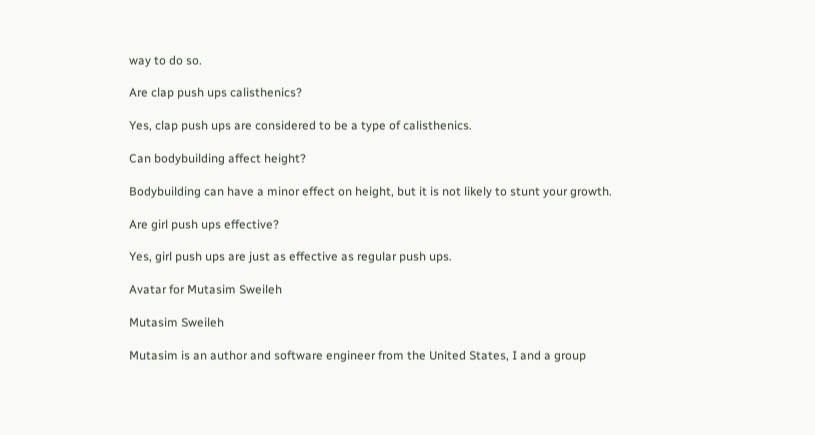way to do so.

Are clap push ups calisthenics?

Yes, clap push ups are considered to be a type of calisthenics.

Can bodybuilding affect height?

Bodybuilding can have a minor effect on height, but it is not likely to stunt your growth.

Are girl push ups effective?

Yes, girl push ups are just as effective as regular push ups.

Avatar for Mutasim Sweileh

Mutasim Sweileh

Mutasim is an author and software engineer from the United States, I and a group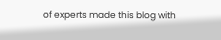of experts made this blog with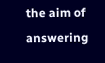the aim of answering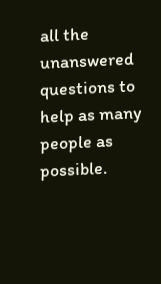all the unanswered questions to help as many people as possible.